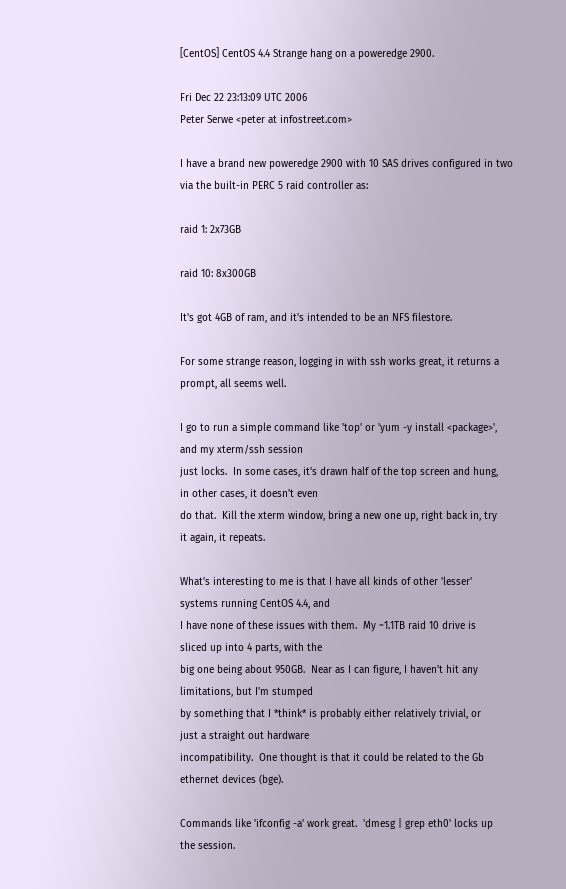[CentOS] CentOS 4.4 Strange hang on a poweredge 2900.

Fri Dec 22 23:13:09 UTC 2006
Peter Serwe <peter at infostreet.com>

I have a brand new poweredge 2900 with 10 SAS drives configured in two
via the built-in PERC 5 raid controller as:

raid 1: 2x73GB

raid 10: 8x300GB

It's got 4GB of ram, and it's intended to be an NFS filestore.

For some strange reason, logging in with ssh works great, it returns a
prompt, all seems well.

I go to run a simple command like 'top' or 'yum -y install <package>',
and my xterm/ssh session
just locks.  In some cases, it's drawn half of the top screen and hung,
in other cases, it doesn't even
do that.  Kill the xterm window, bring a new one up, right back in, try
it again, it repeats.

What's interesting to me is that I have all kinds of other 'lesser'
systems running CentOS 4.4, and
I have none of these issues with them.  My ~1.1TB raid 10 drive is
sliced up into 4 parts, with the
big one being about 950GB.  Near as I can figure, I haven't hit any
limitations, but I'm stumped
by something that I *think* is probably either relatively trivial, or
just a straight out hardware
incompatibility.  One thought is that it could be related to the Gb
ethernet devices (bge).

Commands like 'ifconfig -a' work great.  'dmesg | grep eth0' locks up
the session.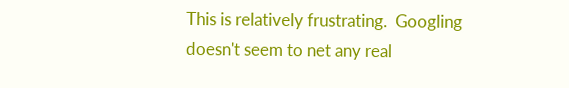This is relatively frustrating.  Googling doesn't seem to net any real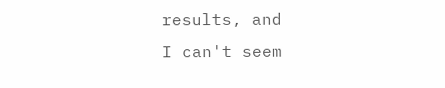results, and
I can't seem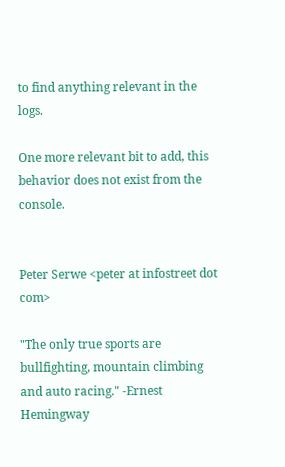to find anything relevant in the logs.

One more relevant bit to add, this behavior does not exist from the console.


Peter Serwe <peter at infostreet dot com>

"The only true sports are bullfighting, mountain climbing and auto racing." -Ernest Hemingway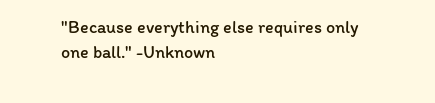"Because everything else requires only one ball." -Unknown